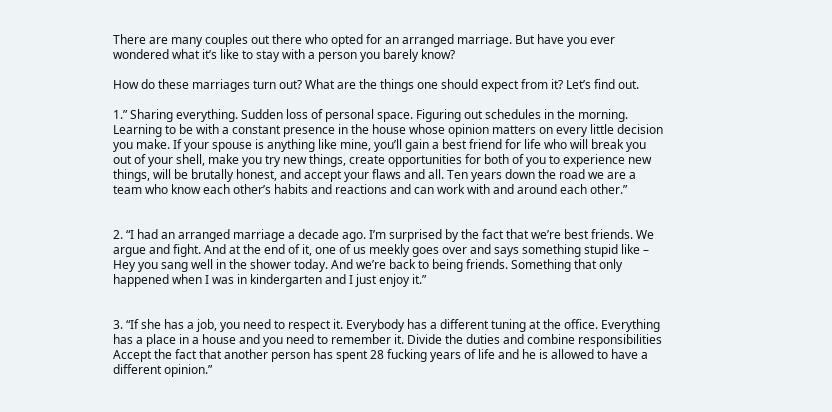There are many couples out there who opted for an arranged marriage. But have you ever wondered what it’s like to stay with a person you barely know?

How do these marriages turn out? What are the things one should expect from it? Let’s find out.

1.” Sharing everything. Sudden loss of personal space. Figuring out schedules in the morning. Learning to be with a constant presence in the house whose opinion matters on every little decision you make. If your spouse is anything like mine, you’ll gain a best friend for life who will break you out of your shell, make you try new things, create opportunities for both of you to experience new things, will be brutally honest, and accept your flaws and all. Ten years down the road we are a team who know each other’s habits and reactions and can work with and around each other.”


2. “I had an arranged marriage a decade ago. I’m surprised by the fact that we’re best friends. We argue and fight. And at the end of it, one of us meekly goes over and says something stupid like – Hey you sang well in the shower today. And we’re back to being friends. Something that only happened when I was in kindergarten and I just enjoy it.”


3. “If she has a job, you need to respect it. Everybody has a different tuning at the office. Everything has a place in a house and you need to remember it. Divide the duties and combine responsibilities Accept the fact that another person has spent 28 fucking years of life and he is allowed to have a different opinion.”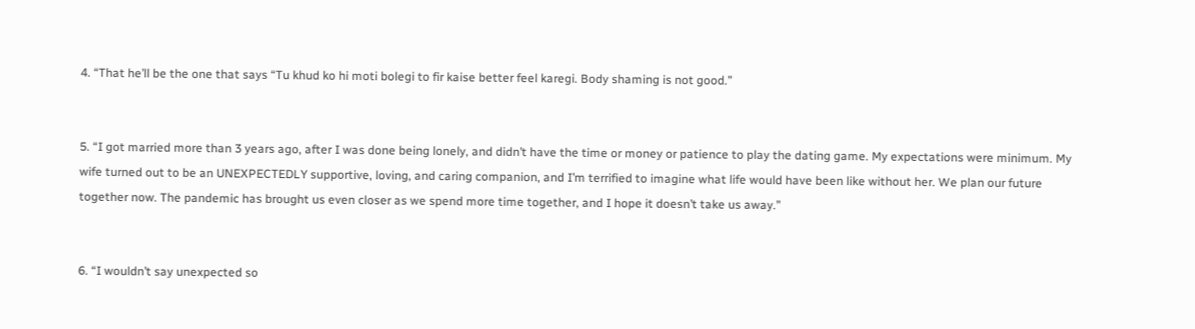4. “That he’ll be the one that says “Tu khud ko hi moti bolegi to fir kaise better feel karegi. Body shaming is not good.”


5. “I got married more than 3 years ago, after I was done being lonely, and didn’t have the time or money or patience to play the dating game. My expectations were minimum. My wife turned out to be an UNEXPECTEDLY supportive, loving, and caring companion, and I’m terrified to imagine what life would have been like without her. We plan our future together now. The pandemic has brought us even closer as we spend more time together, and I hope it doesn’t take us away.”


6. “I wouldn’t say unexpected so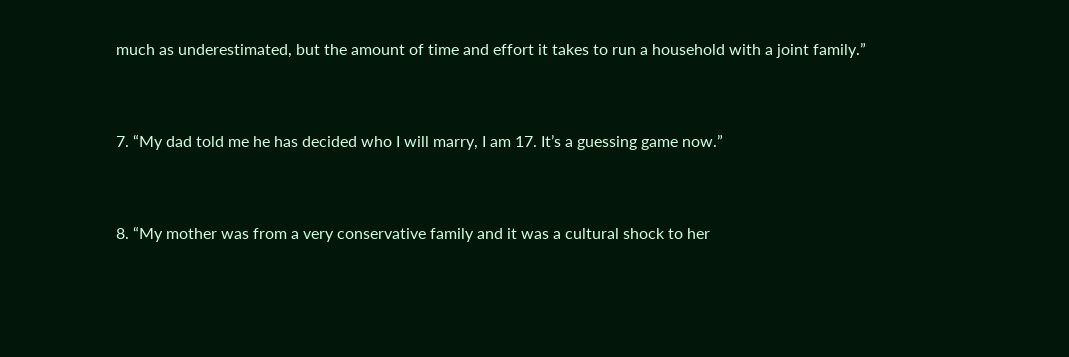much as underestimated, but the amount of time and effort it takes to run a household with a joint family.”


7. “My dad told me he has decided who I will marry, I am 17. It’s a guessing game now.”


8. “My mother was from a very conservative family and it was a cultural shock to her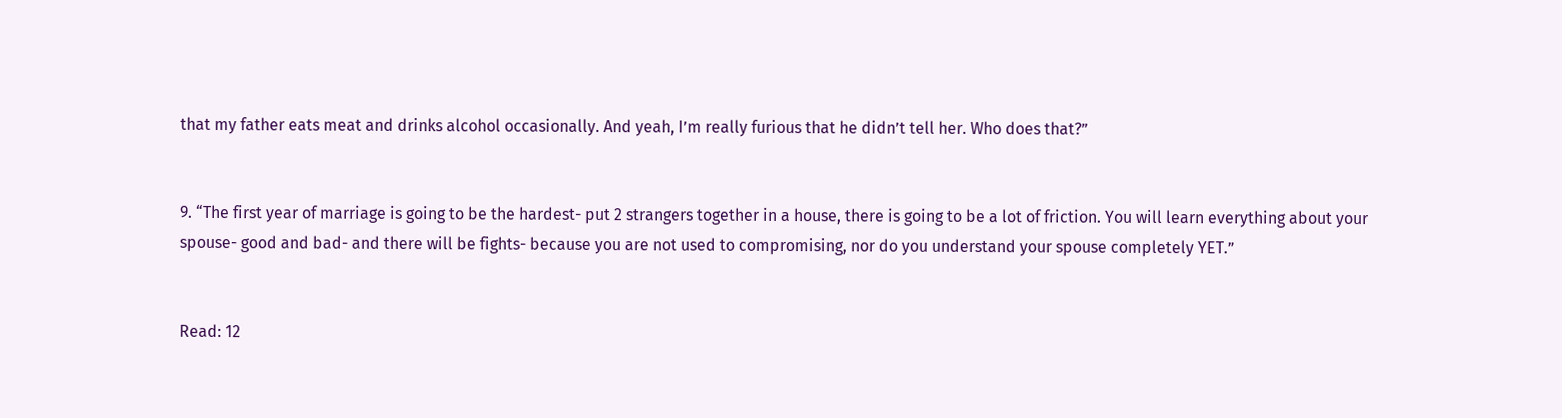that my father eats meat and drinks alcohol occasionally. And yeah, I’m really furious that he didn’t tell her. Who does that?”


9. “The first year of marriage is going to be the hardest- put 2 strangers together in a house, there is going to be a lot of friction. You will learn everything about your spouse- good and bad- and there will be fights- because you are not used to compromising, nor do you understand your spouse completely YET.”


Read: 12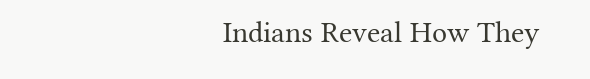Indians Reveal How They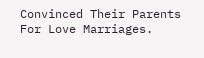Convinced Their Parents For Love Marriages.